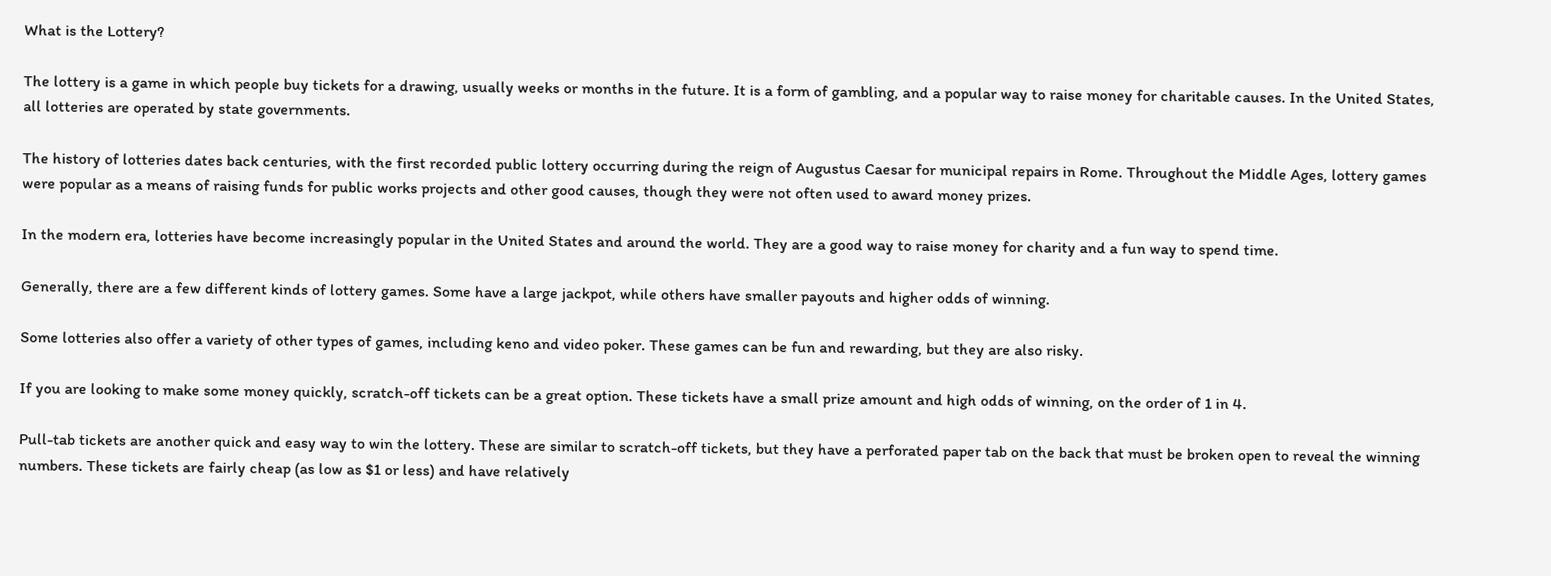What is the Lottery?

The lottery is a game in which people buy tickets for a drawing, usually weeks or months in the future. It is a form of gambling, and a popular way to raise money for charitable causes. In the United States, all lotteries are operated by state governments.

The history of lotteries dates back centuries, with the first recorded public lottery occurring during the reign of Augustus Caesar for municipal repairs in Rome. Throughout the Middle Ages, lottery games were popular as a means of raising funds for public works projects and other good causes, though they were not often used to award money prizes.

In the modern era, lotteries have become increasingly popular in the United States and around the world. They are a good way to raise money for charity and a fun way to spend time.

Generally, there are a few different kinds of lottery games. Some have a large jackpot, while others have smaller payouts and higher odds of winning.

Some lotteries also offer a variety of other types of games, including keno and video poker. These games can be fun and rewarding, but they are also risky.

If you are looking to make some money quickly, scratch-off tickets can be a great option. These tickets have a small prize amount and high odds of winning, on the order of 1 in 4.

Pull-tab tickets are another quick and easy way to win the lottery. These are similar to scratch-off tickets, but they have a perforated paper tab on the back that must be broken open to reveal the winning numbers. These tickets are fairly cheap (as low as $1 or less) and have relatively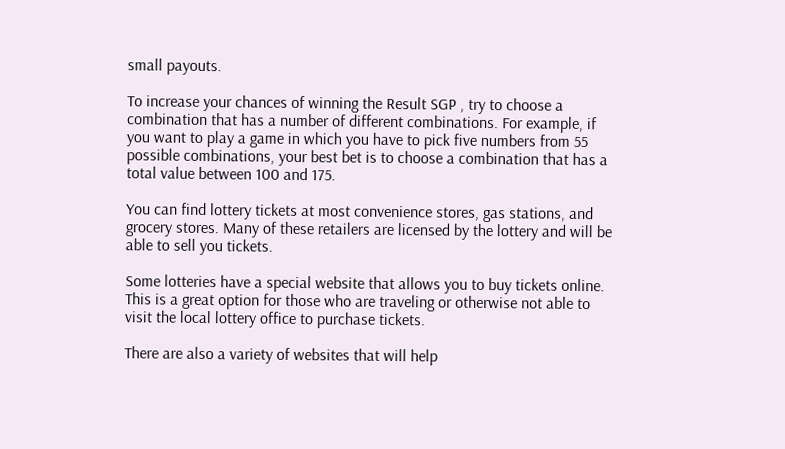small payouts.

To increase your chances of winning the Result SGP , try to choose a combination that has a number of different combinations. For example, if you want to play a game in which you have to pick five numbers from 55 possible combinations, your best bet is to choose a combination that has a total value between 100 and 175.

You can find lottery tickets at most convenience stores, gas stations, and grocery stores. Many of these retailers are licensed by the lottery and will be able to sell you tickets.

Some lotteries have a special website that allows you to buy tickets online. This is a great option for those who are traveling or otherwise not able to visit the local lottery office to purchase tickets.

There are also a variety of websites that will help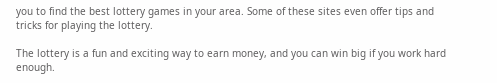you to find the best lottery games in your area. Some of these sites even offer tips and tricks for playing the lottery.

The lottery is a fun and exciting way to earn money, and you can win big if you work hard enough.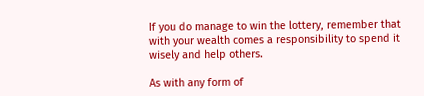If you do manage to win the lottery, remember that with your wealth comes a responsibility to spend it wisely and help others.

As with any form of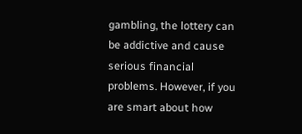gambling, the lottery can be addictive and cause serious financial problems. However, if you are smart about how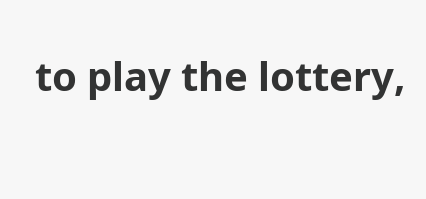to play the lottery,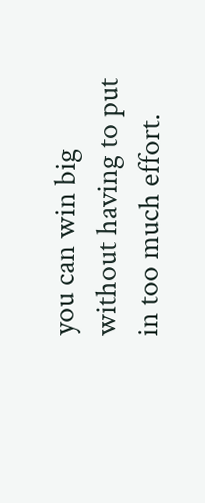you can win big without having to put in too much effort.